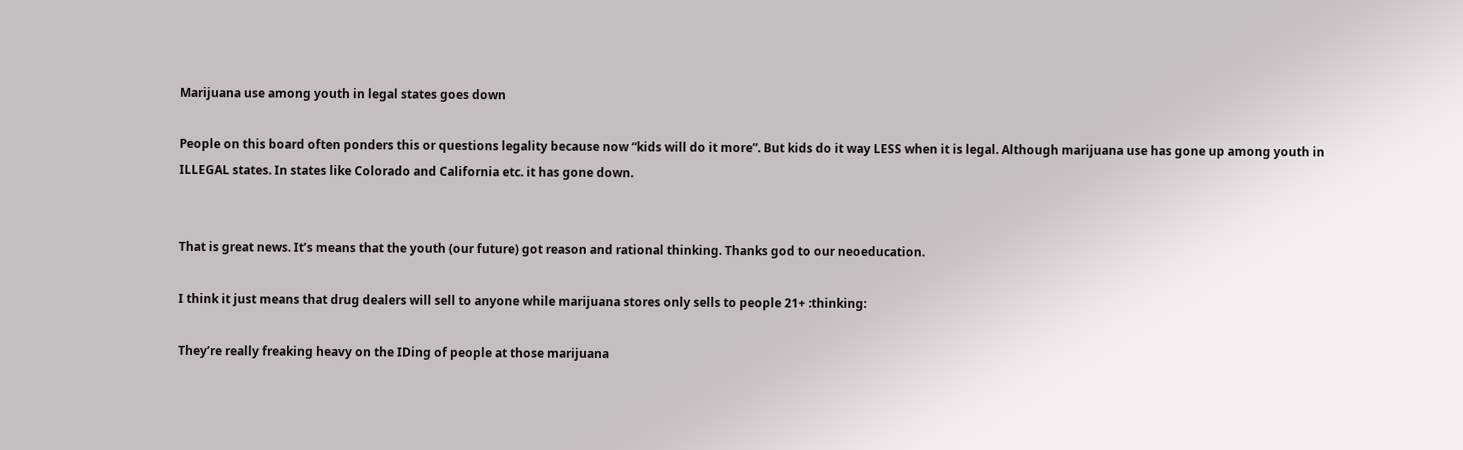Marijuana use among youth in legal states goes down

People on this board often ponders this or questions legality because now “kids will do it more”. But kids do it way LESS when it is legal. Although marijuana use has gone up among youth in ILLEGAL states. In states like Colorado and California etc. it has gone down.


That is great news. It’s means that the youth (our future) got reason and rational thinking. Thanks god to our neoeducation.

I think it just means that drug dealers will sell to anyone while marijuana stores only sells to people 21+ :thinking:

They’re really freaking heavy on the IDing of people at those marijuana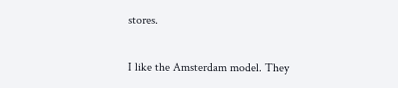stores.

I like the Amsterdam model. They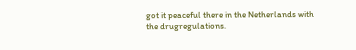got it peaceful there in the Netherlands with the drugregulations.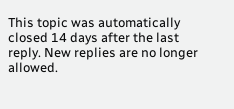This topic was automatically closed 14 days after the last reply. New replies are no longer allowed.